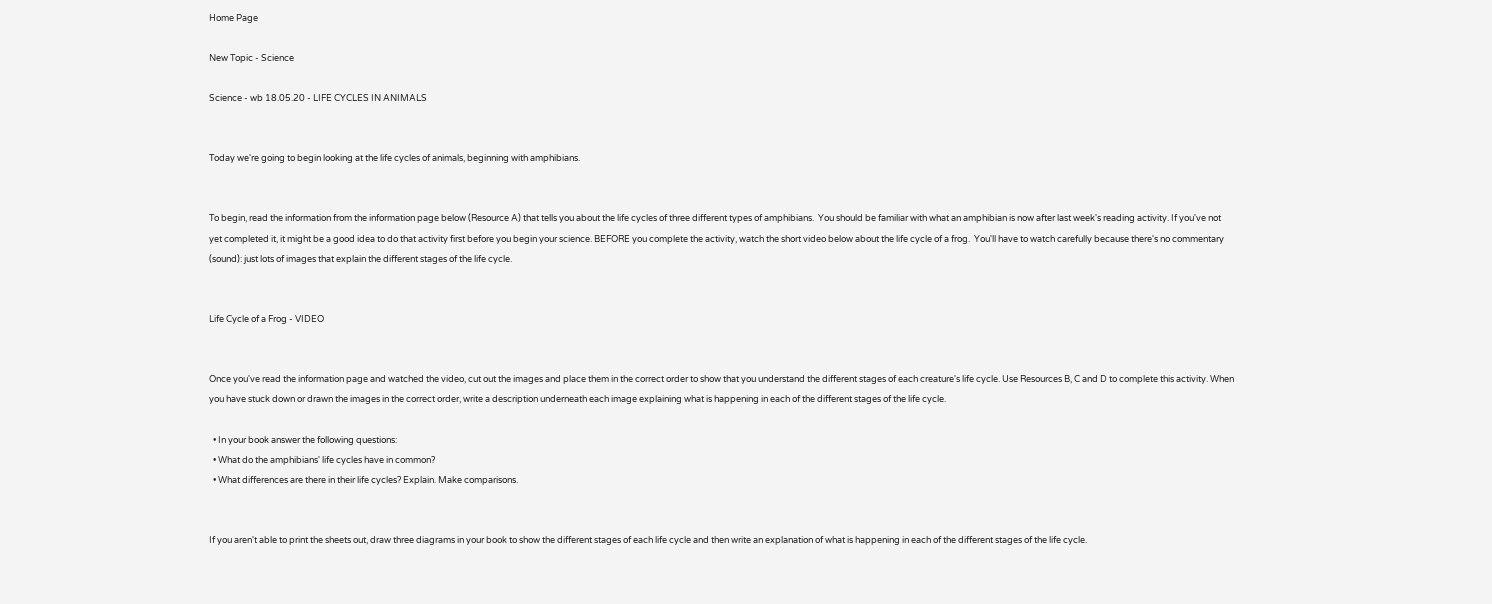Home Page

New Topic - Science

Science - wb 18.05.20 - LIFE CYCLES IN ANIMALS


Today we're going to begin looking at the life cycles of animals, beginning with amphibians.


To begin, read the information from the information page below (Resource A) that tells you about the life cycles of three different types of amphibians.  You should be familiar with what an amphibian is now after last week's reading activity. If you've not yet completed it, it might be a good idea to do that activity first before you begin your science. BEFORE you complete the activity, watch the short video below about the life cycle of a frog.  You'll have to watch carefully because there's no commentary (sound): just lots of images that explain the different stages of the life cycle.


Life Cycle of a Frog - VIDEO


Once you've read the information page and watched the video, cut out the images and place them in the correct order to show that you understand the different stages of each creature's life cycle. Use Resources B, C and D to complete this activity. When you have stuck down or drawn the images in the correct order, write a description underneath each image explaining what is happening in each of the different stages of the life cycle.

  • In your book answer the following questions:
  • What do the amphibians' life cycles have in common?
  • What differences are there in their life cycles? Explain. Make comparisons.


If you aren't able to print the sheets out, draw three diagrams in your book to show the different stages of each life cycle and then write an explanation of what is happening in each of the different stages of the life cycle.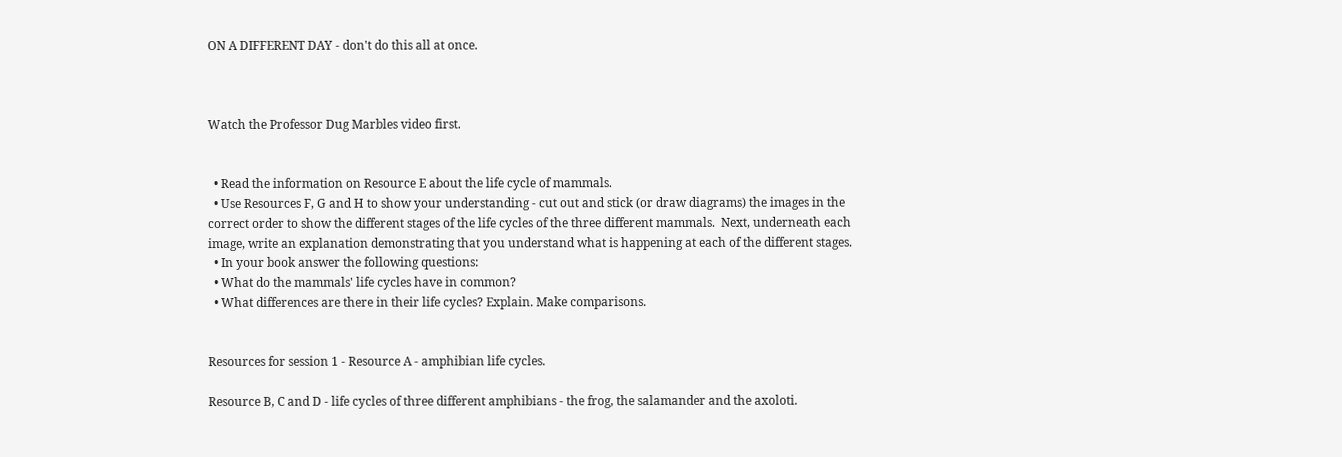ON A DIFFERENT DAY - don't do this all at once.



Watch the Professor Dug Marbles video first.


  • Read the information on Resource E about the life cycle of mammals.
  • Use Resources F, G and H to show your understanding - cut out and stick (or draw diagrams) the images in the correct order to show the different stages of the life cycles of the three different mammals.  Next, underneath each image, write an explanation demonstrating that you understand what is happening at each of the different stages.
  • In your book answer the following questions:
  • What do the mammals' life cycles have in common?
  • What differences are there in their life cycles? Explain. Make comparisons.


Resources for session 1 - Resource A - amphibian life cycles.

Resource B, C and D - life cycles of three different amphibians - the frog, the salamander and the axoloti.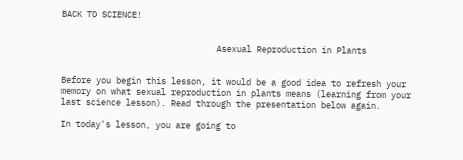BACK TO SCIENCE!


                               Asexual Reproduction in Plants


Before you begin this lesson, it would be a good idea to refresh your memory on what sexual reproduction in plants means (learning from your last science lesson). Read through the presentation below again.

In today's lesson, you are going to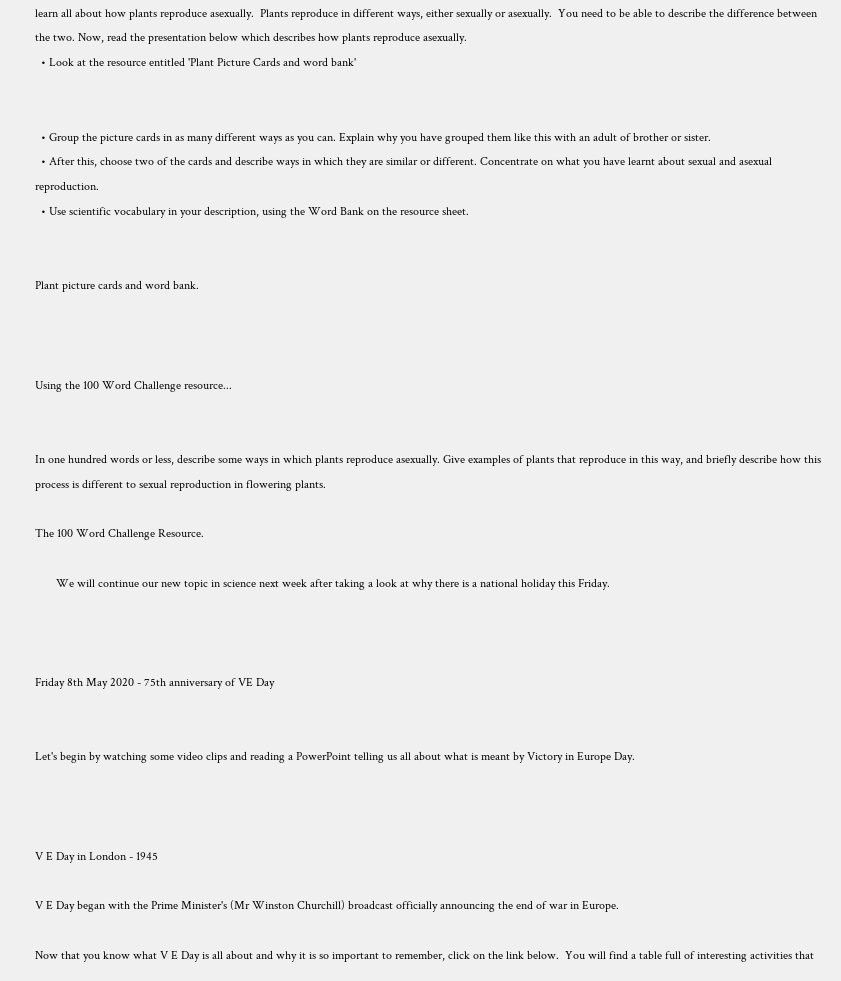learn all about how plants reproduce asexually.  Plants reproduce in different ways, either sexually or asexually.  You need to be able to describe the difference between the two. Now, read the presentation below which describes how plants reproduce asexually.
  • Look at the resource entitled 'Plant Picture Cards and word bank'


  • Group the picture cards in as many different ways as you can. Explain why you have grouped them like this with an adult of brother or sister.
  • After this, choose two of the cards and describe ways in which they are similar or different. Concentrate on what you have learnt about sexual and asexual reproduction.
  • Use scientific vocabulary in your description, using the Word Bank on the resource sheet.


Plant picture cards and word bank.



Using the 100 Word Challenge resource...


In one hundred words or less, describe some ways in which plants reproduce asexually. Give examples of plants that reproduce in this way, and briefly describe how this process is different to sexual reproduction in flowering plants.

The 100 Word Challenge Resource.

       We will continue our new topic in science next week after taking a look at why there is a national holiday this Friday.



Friday 8th May 2020 - 75th anniversary of VE Day


Let's begin by watching some video clips and reading a PowerPoint telling us all about what is meant by Victory in Europe Day.



V E Day in London - 1945

V E Day began with the Prime Minister's (Mr Winston Churchill) broadcast officially announcing the end of war in Europe.

Now that you know what V E Day is all about and why it is so important to remember, click on the link below.  You will find a table full of interesting activities that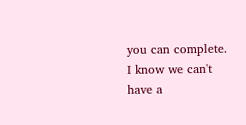you can complete.  I know we can't have a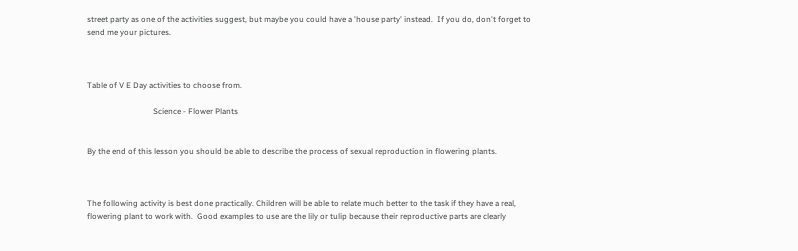street party as one of the activities suggest, but maybe you could have a 'house party' instead.  If you do, don't forget to send me your pictures.



Table of V E Day activities to choose from.

                                 Science - Flower Plants


By the end of this lesson you should be able to describe the process of sexual reproduction in flowering plants.



The following activity is best done practically. Children will be able to relate much better to the task if they have a real, flowering plant to work with.  Good examples to use are the lily or tulip because their reproductive parts are clearly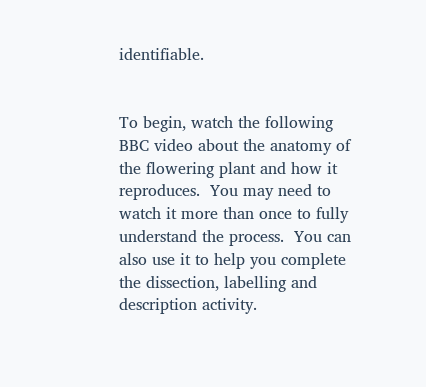identifiable.


To begin, watch the following BBC video about the anatomy of the flowering plant and how it reproduces.  You may need to watch it more than once to fully understand the process.  You can also use it to help you complete the dissection, labelling and description activity.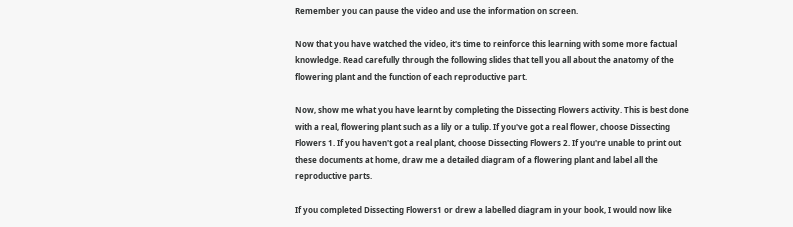Remember you can pause the video and use the information on screen.

Now that you have watched the video, it's time to reinforce this learning with some more factual knowledge. Read carefully through the following slides that tell you all about the anatomy of the flowering plant and the function of each reproductive part.

Now, show me what you have learnt by completing the Dissecting Flowers activity. This is best done with a real, flowering plant such as a lily or a tulip. If you've got a real flower, choose Dissecting Flowers 1. If you haven't got a real plant, choose Dissecting Flowers 2. If you're unable to print out these documents at home, draw me a detailed diagram of a flowering plant and label all the reproductive parts.

If you completed Dissecting Flowers1 or drew a labelled diagram in your book, I would now like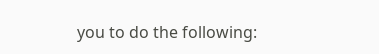you to do the following: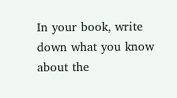In your book, write down what you know about the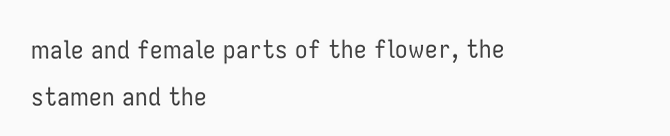male and female parts of the flower, the stamen and the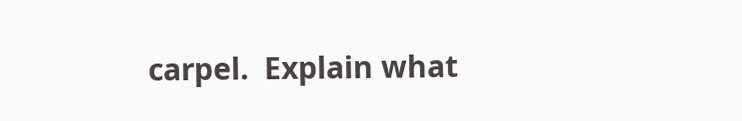carpel.  Explain what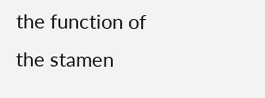the function of the stamen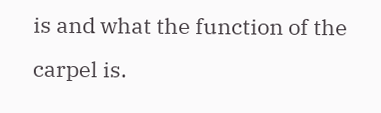is and what the function of the carpel is.